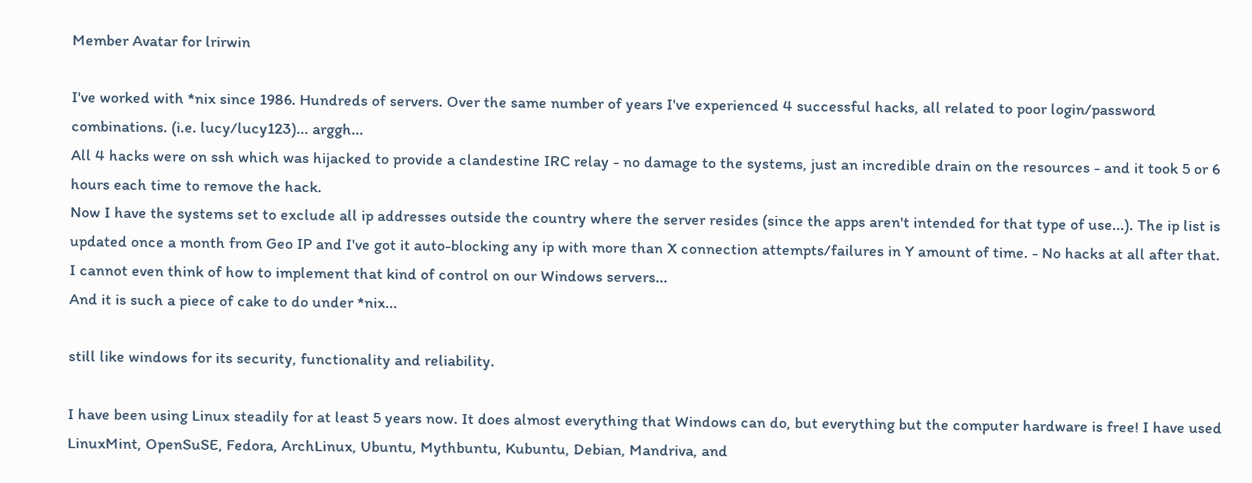Member Avatar for lrirwin

I've worked with *nix since 1986. Hundreds of servers. Over the same number of years I've experienced 4 successful hacks, all related to poor login/password combinations. (i.e. lucy/lucy123)... arggh...
All 4 hacks were on ssh which was hijacked to provide a clandestine IRC relay - no damage to the systems, just an incredible drain on the resources - and it took 5 or 6 hours each time to remove the hack.
Now I have the systems set to exclude all ip addresses outside the country where the server resides (since the apps aren't intended for that type of use...). The ip list is updated once a month from Geo IP and I've got it auto-blocking any ip with more than X connection attempts/failures in Y amount of time. - No hacks at all after that.
I cannot even think of how to implement that kind of control on our Windows servers...
And it is such a piece of cake to do under *nix...

still like windows for its security, functionality and reliability.

I have been using Linux steadily for at least 5 years now. It does almost everything that Windows can do, but everything but the computer hardware is free! I have used LinuxMint, OpenSuSE, Fedora, ArchLinux, Ubuntu, Mythbuntu, Kubuntu, Debian, Mandriva, and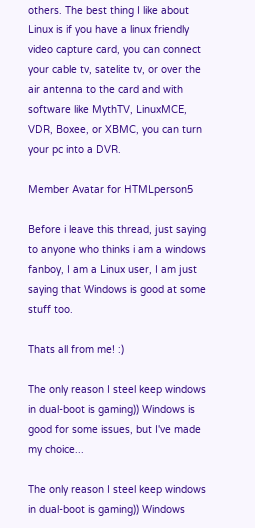others. The best thing I like about Linux is if you have a linux friendly video capture card, you can connect your cable tv, satelite tv, or over the air antenna to the card and with software like MythTV, LinuxMCE, VDR, Boxee, or XBMC, you can turn your pc into a DVR.

Member Avatar for HTMLperson5

Before i leave this thread, just saying to anyone who thinks i am a windows fanboy, I am a Linux user, I am just saying that Windows is good at some stuff too.

Thats all from me! :)

The only reason I steel keep windows in dual-boot is gaming)) Windows is good for some issues, but I've made my choice...

The only reason I steel keep windows in dual-boot is gaming)) Windows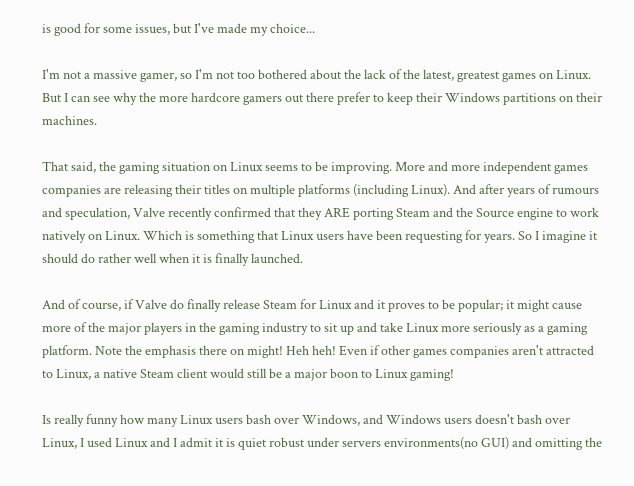is good for some issues, but I've made my choice...

I'm not a massive gamer, so I'm not too bothered about the lack of the latest, greatest games on Linux. But I can see why the more hardcore gamers out there prefer to keep their Windows partitions on their machines.

That said, the gaming situation on Linux seems to be improving. More and more independent games companies are releasing their titles on multiple platforms (including Linux). And after years of rumours and speculation, Valve recently confirmed that they ARE porting Steam and the Source engine to work natively on Linux. Which is something that Linux users have been requesting for years. So I imagine it should do rather well when it is finally launched.

And of course, if Valve do finally release Steam for Linux and it proves to be popular; it might cause more of the major players in the gaming industry to sit up and take Linux more seriously as a gaming platform. Note the emphasis there on might! Heh heh! Even if other games companies aren't attracted to Linux, a native Steam client would still be a major boon to Linux gaming!

Is really funny how many Linux users bash over Windows, and Windows users doesn't bash over Linux, I used Linux and I admit it is quiet robust under servers environments(no GUI) and omitting the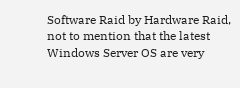Software Raid by Hardware Raid, not to mention that the latest Windows Server OS are very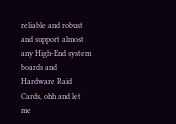reliable and robust and support almost any High-End system boards and Hardware Raid Cards, ohh and let me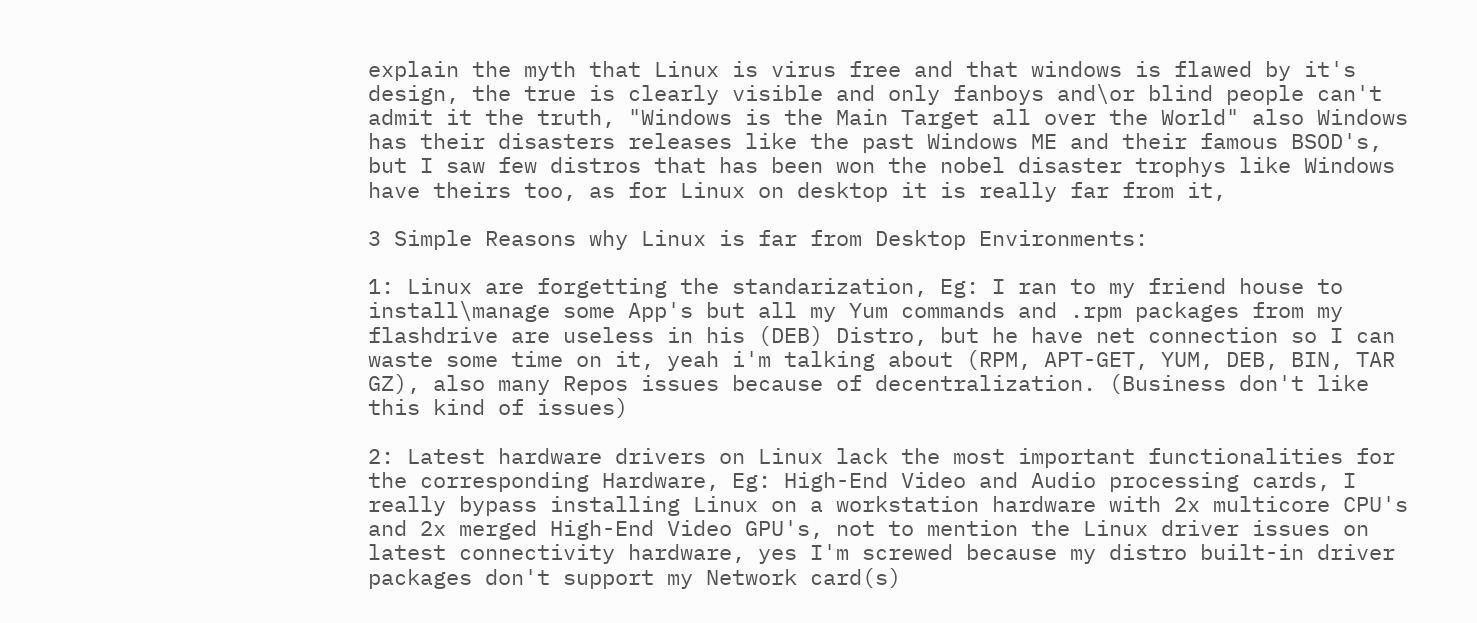explain the myth that Linux is virus free and that windows is flawed by it's design, the true is clearly visible and only fanboys and\or blind people can't admit it the truth, "Windows is the Main Target all over the World" also Windows has their disasters releases like the past Windows ME and their famous BSOD's, but I saw few distros that has been won the nobel disaster trophys like Windows have theirs too, as for Linux on desktop it is really far from it,

3 Simple Reasons why Linux is far from Desktop Environments:

1: Linux are forgetting the standarization, Eg: I ran to my friend house to install\manage some App's but all my Yum commands and .rpm packages from my flashdrive are useless in his (DEB) Distro, but he have net connection so I can waste some time on it, yeah i'm talking about (RPM, APT-GET, YUM, DEB, BIN, TAR GZ), also many Repos issues because of decentralization. (Business don't like this kind of issues)

2: Latest hardware drivers on Linux lack the most important functionalities for the corresponding Hardware, Eg: High-End Video and Audio processing cards, I really bypass installing Linux on a workstation hardware with 2x multicore CPU's and 2x merged High-End Video GPU's, not to mention the Linux driver issues on latest connectivity hardware, yes I'm screwed because my distro built-in driver packages don't support my Network card(s)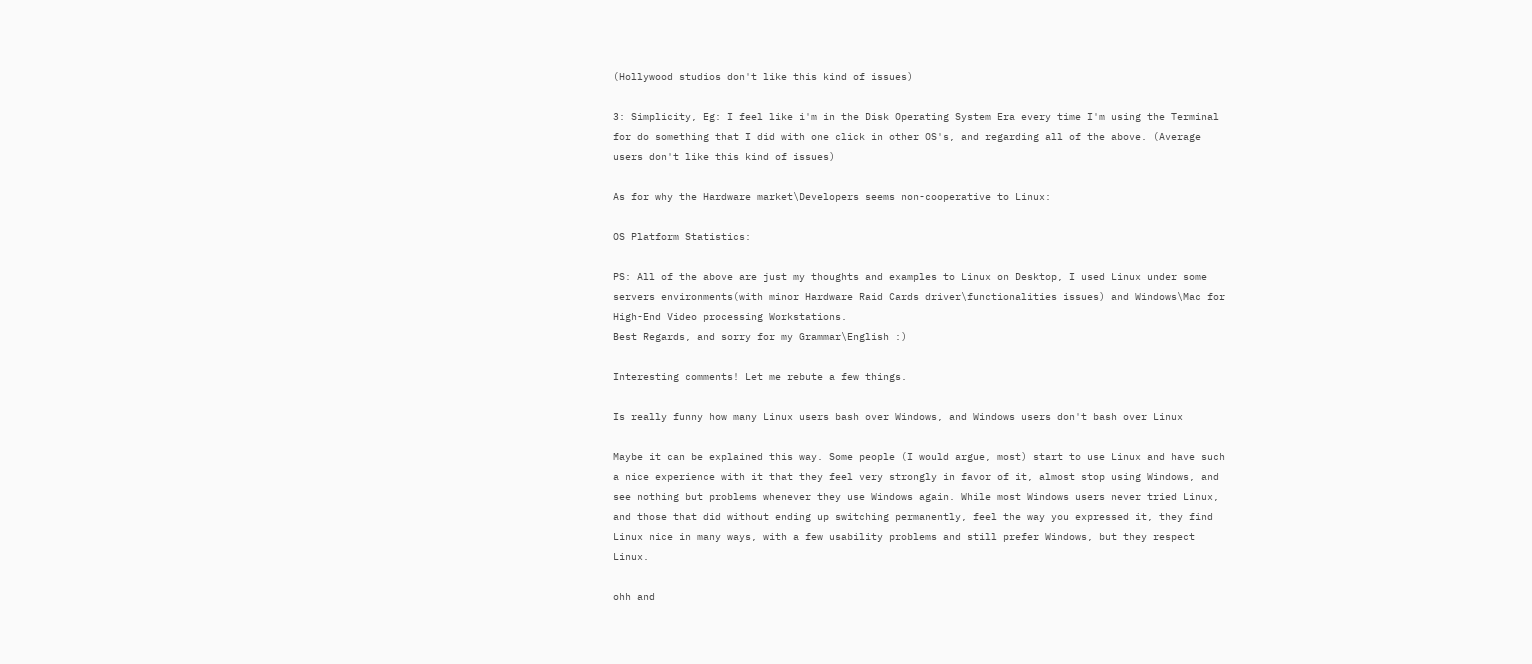(Hollywood studios don't like this kind of issues)

3: Simplicity, Eg: I feel like i'm in the Disk Operating System Era every time I'm using the Terminal for do something that I did with one click in other OS's, and regarding all of the above. (Average users don't like this kind of issues)

As for why the Hardware market\Developers seems non-cooperative to Linux:

OS Platform Statistics:

PS: All of the above are just my thoughts and examples to Linux on Desktop, I used Linux under some servers environments(with minor Hardware Raid Cards driver\functionalities issues) and Windows\Mac for High-End Video processing Workstations.
Best Regards, and sorry for my Grammar\English :)

Interesting comments! Let me rebute a few things.

Is really funny how many Linux users bash over Windows, and Windows users don't bash over Linux

Maybe it can be explained this way. Some people (I would argue, most) start to use Linux and have such a nice experience with it that they feel very strongly in favor of it, almost stop using Windows, and see nothing but problems whenever they use Windows again. While most Windows users never tried Linux, and those that did without ending up switching permanently, feel the way you expressed it, they find Linux nice in many ways, with a few usability problems and still prefer Windows, but they respect Linux.

ohh and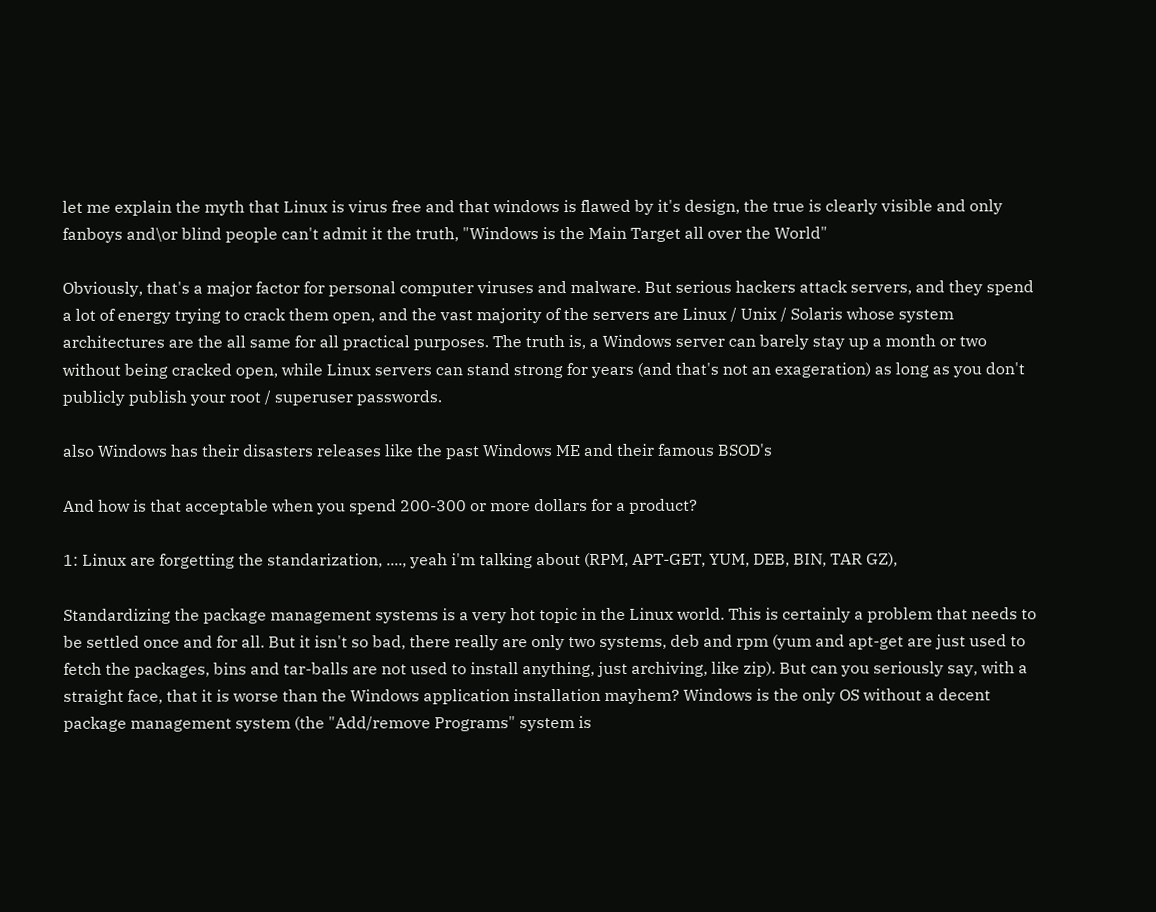let me explain the myth that Linux is virus free and that windows is flawed by it's design, the true is clearly visible and only fanboys and\or blind people can't admit it the truth, "Windows is the Main Target all over the World"

Obviously, that's a major factor for personal computer viruses and malware. But serious hackers attack servers, and they spend a lot of energy trying to crack them open, and the vast majority of the servers are Linux / Unix / Solaris whose system architectures are the all same for all practical purposes. The truth is, a Windows server can barely stay up a month or two without being cracked open, while Linux servers can stand strong for years (and that's not an exageration) as long as you don't publicly publish your root / superuser passwords.

also Windows has their disasters releases like the past Windows ME and their famous BSOD's

And how is that acceptable when you spend 200-300 or more dollars for a product?

1: Linux are forgetting the standarization, ...., yeah i'm talking about (RPM, APT-GET, YUM, DEB, BIN, TAR GZ),

Standardizing the package management systems is a very hot topic in the Linux world. This is certainly a problem that needs to be settled once and for all. But it isn't so bad, there really are only two systems, deb and rpm (yum and apt-get are just used to fetch the packages, bins and tar-balls are not used to install anything, just archiving, like zip). But can you seriously say, with a straight face, that it is worse than the Windows application installation mayhem? Windows is the only OS without a decent package management system (the "Add/remove Programs" system is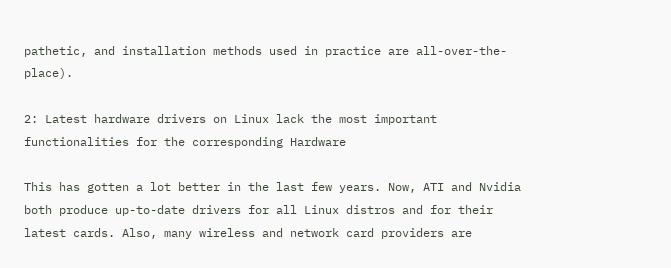pathetic, and installation methods used in practice are all-over-the-place).

2: Latest hardware drivers on Linux lack the most important functionalities for the corresponding Hardware

This has gotten a lot better in the last few years. Now, ATI and Nvidia both produce up-to-date drivers for all Linux distros and for their latest cards. Also, many wireless and network card providers are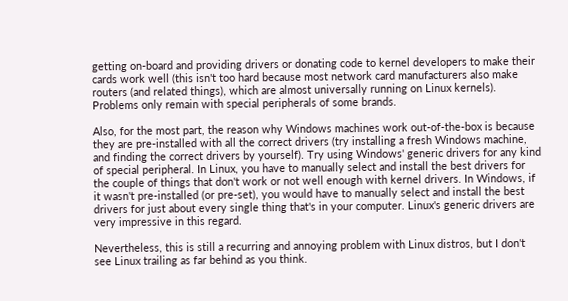getting on-board and providing drivers or donating code to kernel developers to make their cards work well (this isn't too hard because most network card manufacturers also make routers (and related things), which are almost universally running on Linux kernels). Problems only remain with special peripherals of some brands.

Also, for the most part, the reason why Windows machines work out-of-the-box is because they are pre-installed with all the correct drivers (try installing a fresh Windows machine, and finding the correct drivers by yourself). Try using Windows' generic drivers for any kind of special peripheral. In Linux, you have to manually select and install the best drivers for the couple of things that don't work or not well enough with kernel drivers. In Windows, if it wasn't pre-installed (or pre-set), you would have to manually select and install the best drivers for just about every single thing that's in your computer. Linux's generic drivers are very impressive in this regard.

Nevertheless, this is still a recurring and annoying problem with Linux distros, but I don't see Linux trailing as far behind as you think.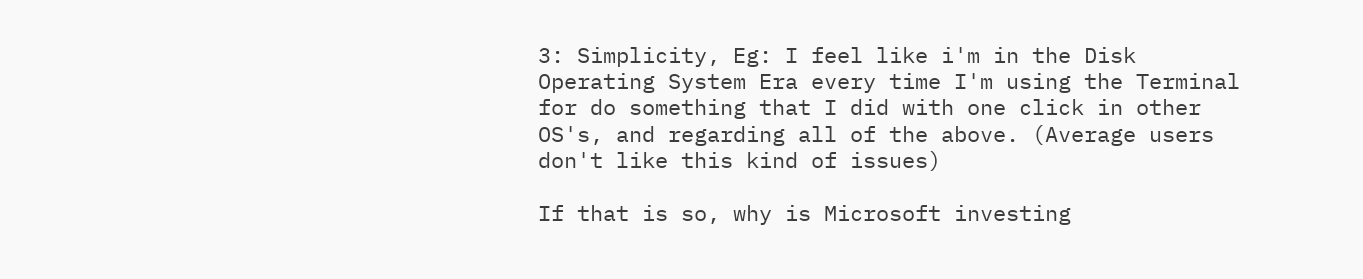3: Simplicity, Eg: I feel like i'm in the Disk Operating System Era every time I'm using the Terminal for do something that I did with one click in other OS's, and regarding all of the above. (Average users don't like this kind of issues)

If that is so, why is Microsoft investing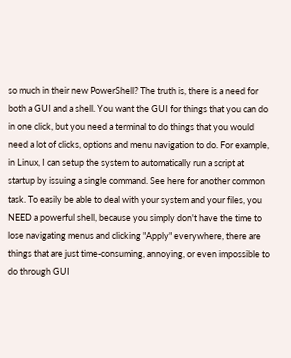so much in their new PowerShell? The truth is, there is a need for both a GUI and a shell. You want the GUI for things that you can do in one click, but you need a terminal to do things that you would need a lot of clicks, options and menu navigation to do. For example, in Linux, I can setup the system to automatically run a script at startup by issuing a single command. See here for another common task. To easily be able to deal with your system and your files, you NEED a powerful shell, because you simply don't have the time to lose navigating menus and clicking "Apply" everywhere, there are things that are just time-consuming, annoying, or even impossible to do through GUI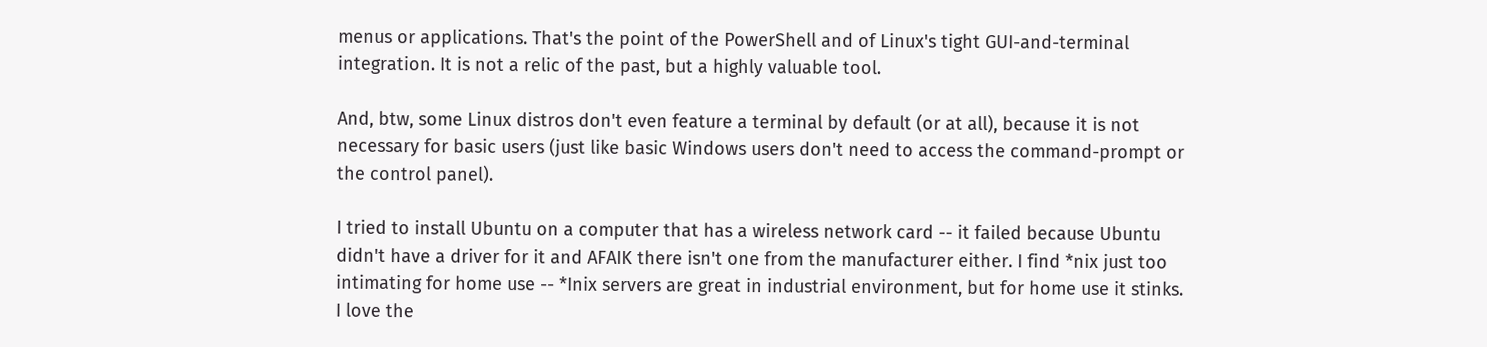menus or applications. That's the point of the PowerShell and of Linux's tight GUI-and-terminal integration. It is not a relic of the past, but a highly valuable tool.

And, btw, some Linux distros don't even feature a terminal by default (or at all), because it is not necessary for basic users (just like basic Windows users don't need to access the command-prompt or the control panel).

I tried to install Ubuntu on a computer that has a wireless network card -- it failed because Ubuntu didn't have a driver for it and AFAIK there isn't one from the manufacturer either. I find *nix just too intimating for home use -- *Inix servers are great in industrial environment, but for home use it stinks. I love the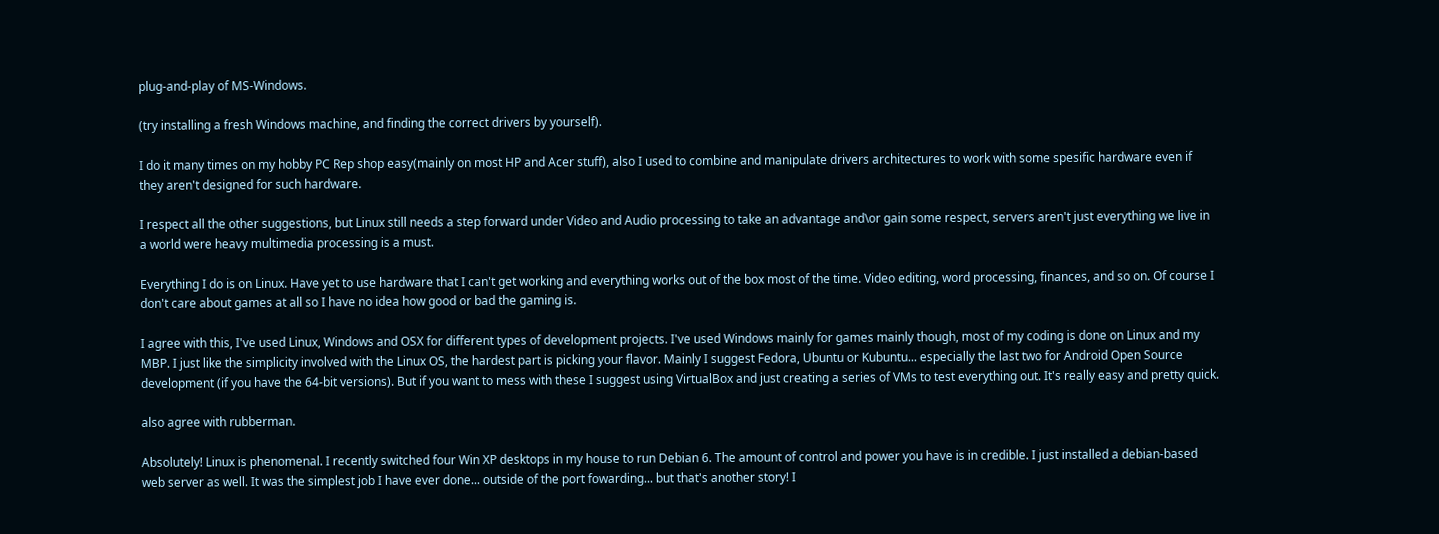plug-and-play of MS-Windows.

(try installing a fresh Windows machine, and finding the correct drivers by yourself).

I do it many times on my hobby PC Rep shop easy(mainly on most HP and Acer stuff), also I used to combine and manipulate drivers architectures to work with some spesific hardware even if they aren't designed for such hardware.

I respect all the other suggestions, but Linux still needs a step forward under Video and Audio processing to take an advantage and\or gain some respect, servers aren't just everything we live in a world were heavy multimedia processing is a must.

Everything I do is on Linux. Have yet to use hardware that I can't get working and everything works out of the box most of the time. Video editing, word processing, finances, and so on. Of course I don't care about games at all so I have no idea how good or bad the gaming is.

I agree with this, I've used Linux, Windows and OSX for different types of development projects. I've used Windows mainly for games mainly though, most of my coding is done on Linux and my MBP. I just like the simplicity involved with the Linux OS, the hardest part is picking your flavor. Mainly I suggest Fedora, Ubuntu or Kubuntu... especially the last two for Android Open Source development (if you have the 64-bit versions). But if you want to mess with these I suggest using VirtualBox and just creating a series of VMs to test everything out. It's really easy and pretty quick.

also agree with rubberman.

Absolutely! Linux is phenomenal. I recently switched four Win XP desktops in my house to run Debian 6. The amount of control and power you have is in credible. I just installed a debian-based web server as well. It was the simplest job I have ever done... outside of the port fowarding... but that's another story! I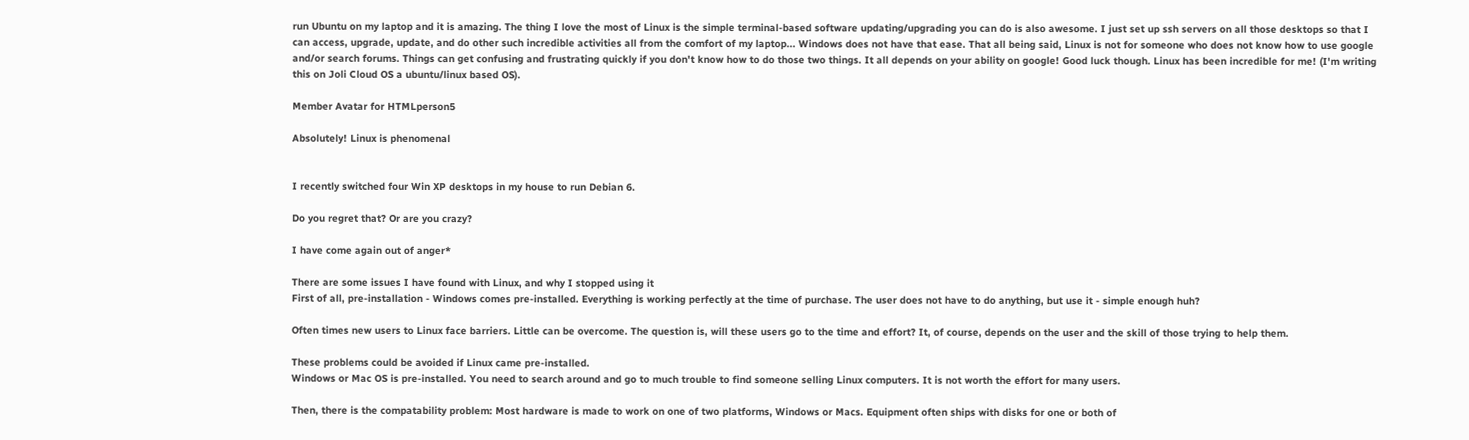run Ubuntu on my laptop and it is amazing. The thing I love the most of Linux is the simple terminal-based software updating/upgrading you can do is also awesome. I just set up ssh servers on all those desktops so that I can access, upgrade, update, and do other such incredible activities all from the comfort of my laptop... Windows does not have that ease. That all being said, Linux is not for someone who does not know how to use google and/or search forums. Things can get confusing and frustrating quickly if you don't know how to do those two things. It all depends on your ability on google! Good luck though. Linux has been incredible for me! (I'm writing this on Joli Cloud OS a ubuntu/linux based OS).

Member Avatar for HTMLperson5

Absolutely! Linux is phenomenal


I recently switched four Win XP desktops in my house to run Debian 6.

Do you regret that? Or are you crazy?

I have come again out of anger*

There are some issues I have found with Linux, and why I stopped using it
First of all, pre-installation - Windows comes pre-installed. Everything is working perfectly at the time of purchase. The user does not have to do anything, but use it - simple enough huh?

Often times new users to Linux face barriers. Little can be overcome. The question is, will these users go to the time and effort? It, of course, depends on the user and the skill of those trying to help them.

These problems could be avoided if Linux came pre-installed.
Windows or Mac OS is pre-installed. You need to search around and go to much trouble to find someone selling Linux computers. It is not worth the effort for many users.

Then, there is the compatability problem: Most hardware is made to work on one of two platforms, Windows or Macs. Equipment often ships with disks for one or both of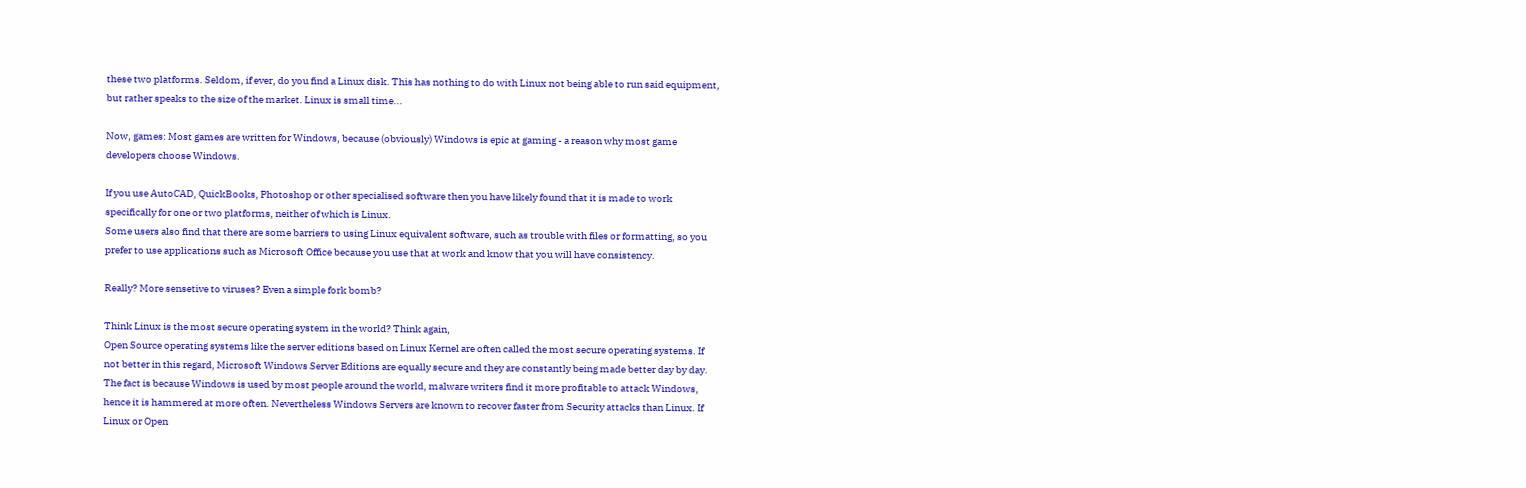these two platforms. Seldom, if ever, do you find a Linux disk. This has nothing to do with Linux not being able to run said equipment, but rather speaks to the size of the market. Linux is small time...

Now, games: Most games are written for Windows, because (obviously) Windows is epic at gaming - a reason why most game developers choose Windows.

If you use AutoCAD, QuickBooks, Photoshop or other specialised software then you have likely found that it is made to work specifically for one or two platforms, neither of which is Linux.
Some users also find that there are some barriers to using Linux equivalent software, such as trouble with files or formatting, so you prefer to use applications such as Microsoft Office because you use that at work and know that you will have consistency.

Really? More sensetive to viruses? Even a simple fork bomb?

Think Linux is the most secure operating system in the world? Think again,
Open Source operating systems like the server editions based on Linux Kernel are often called the most secure operating systems. If not better in this regard, Microsoft Windows Server Editions are equally secure and they are constantly being made better day by day. The fact is because Windows is used by most people around the world, malware writers find it more profitable to attack Windows, hence it is hammered at more often. Nevertheless Windows Servers are known to recover faster from Security attacks than Linux. If Linux or Open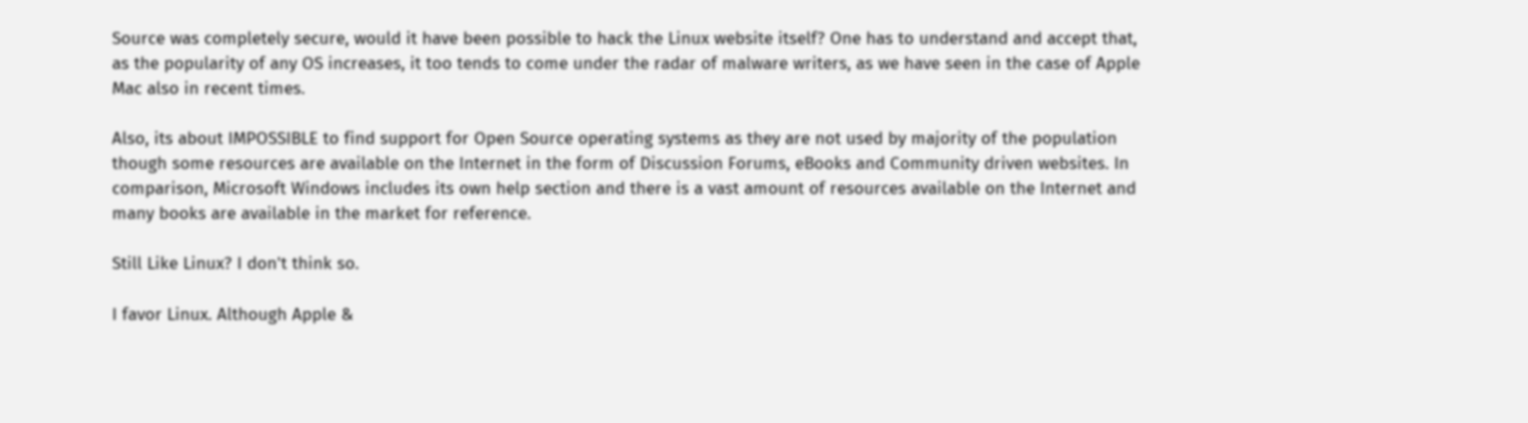Source was completely secure, would it have been possible to hack the Linux website itself? One has to understand and accept that, as the popularity of any OS increases, it too tends to come under the radar of malware writers, as we have seen in the case of Apple Mac also in recent times.

Also, its about IMPOSSIBLE to find support for Open Source operating systems as they are not used by majority of the population though some resources are available on the Internet in the form of Discussion Forums, eBooks and Community driven websites. In comparison, Microsoft Windows includes its own help section and there is a vast amount of resources available on the Internet and many books are available in the market for reference.

Still Like Linux? I don't think so.

I favor Linux. Although Apple &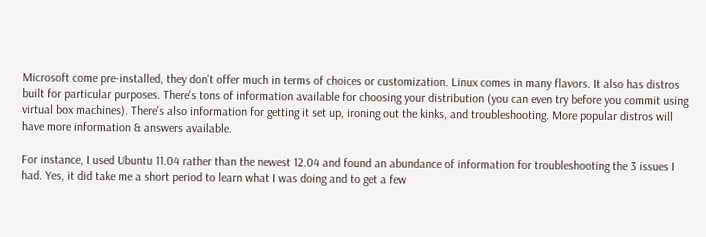Microsoft come pre-installed, they don't offer much in terms of choices or customization. Linux comes in many flavors. It also has distros built for particular purposes. There's tons of information available for choosing your distribution (you can even try before you commit using virtual box machines). There's also information for getting it set up, ironing out the kinks, and troubleshooting. More popular distros will have more information & answers available.

For instance, I used Ubuntu 11.04 rather than the newest 12.04 and found an abundance of information for troubleshooting the 3 issues I had. Yes, it did take me a short period to learn what I was doing and to get a few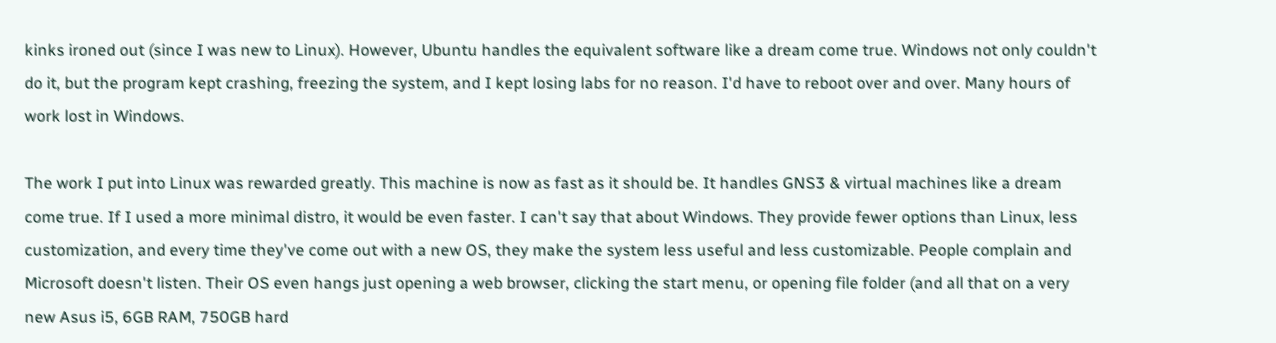kinks ironed out (since I was new to Linux). However, Ubuntu handles the equivalent software like a dream come true. Windows not only couldn't do it, but the program kept crashing, freezing the system, and I kept losing labs for no reason. I'd have to reboot over and over. Many hours of work lost in Windows.

The work I put into Linux was rewarded greatly. This machine is now as fast as it should be. It handles GNS3 & virtual machines like a dream come true. If I used a more minimal distro, it would be even faster. I can't say that about Windows. They provide fewer options than Linux, less customization, and every time they've come out with a new OS, they make the system less useful and less customizable. People complain and Microsoft doesn't listen. Their OS even hangs just opening a web browser, clicking the start menu, or opening file folder (and all that on a very new Asus i5, 6GB RAM, 750GB hard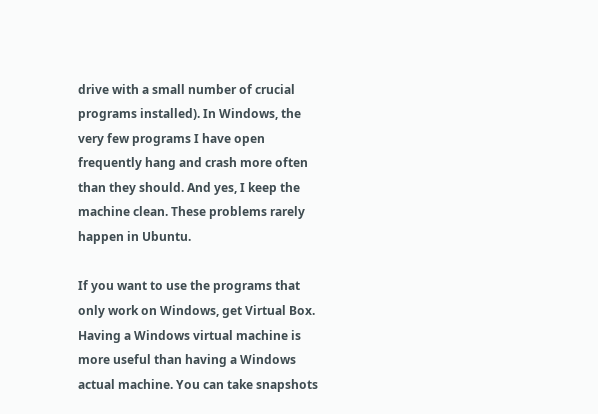drive with a small number of crucial programs installed). In Windows, the very few programs I have open frequently hang and crash more often than they should. And yes, I keep the machine clean. These problems rarely happen in Ubuntu.

If you want to use the programs that only work on Windows, get Virtual Box. Having a Windows virtual machine is more useful than having a Windows actual machine. You can take snapshots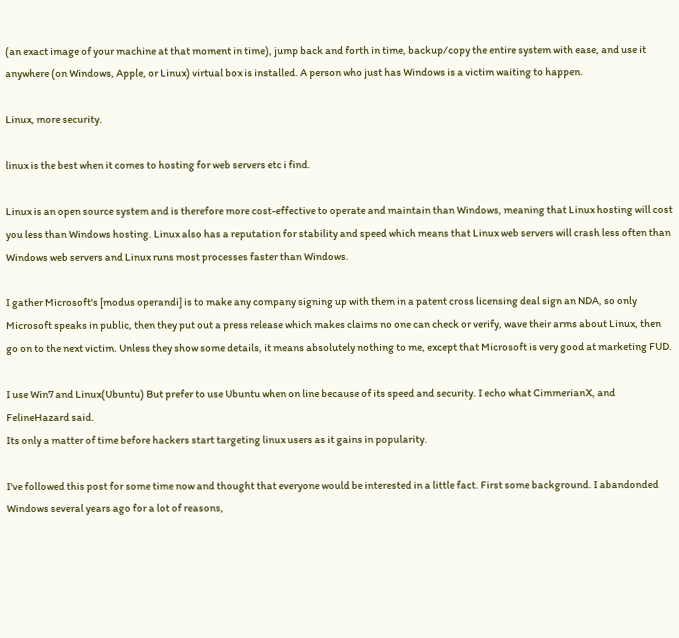(an exact image of your machine at that moment in time), jump back and forth in time, backup/copy the entire system with ease, and use it anywhere (on Windows, Apple, or Linux) virtual box is installed. A person who just has Windows is a victim waiting to happen.

Linux, more security.

linux is the best when it comes to hosting for web servers etc i find.

Linux is an open source system and is therefore more cost-effective to operate and maintain than Windows, meaning that Linux hosting will cost you less than Windows hosting. Linux also has a reputation for stability and speed which means that Linux web servers will crash less often than Windows web servers and Linux runs most processes faster than Windows.

I gather Microsoft's [modus operandi] is to make any company signing up with them in a patent cross licensing deal sign an NDA, so only Microsoft speaks in public, then they put out a press release which makes claims no one can check or verify, wave their arms about Linux, then go on to the next victim. Unless they show some details, it means absolutely nothing to me, except that Microsoft is very good at marketing FUD.

I use Win7 and Linux(Ubuntu) But prefer to use Ubuntu when on line because of its speed and security. I echo what CimmerianX, and FelineHazard said.
Its only a matter of time before hackers start targeting linux users as it gains in popularity.

I've followed this post for some time now and thought that everyone would be interested in a little fact. First some background. I abandonded Windows several years ago for a lot of reasons,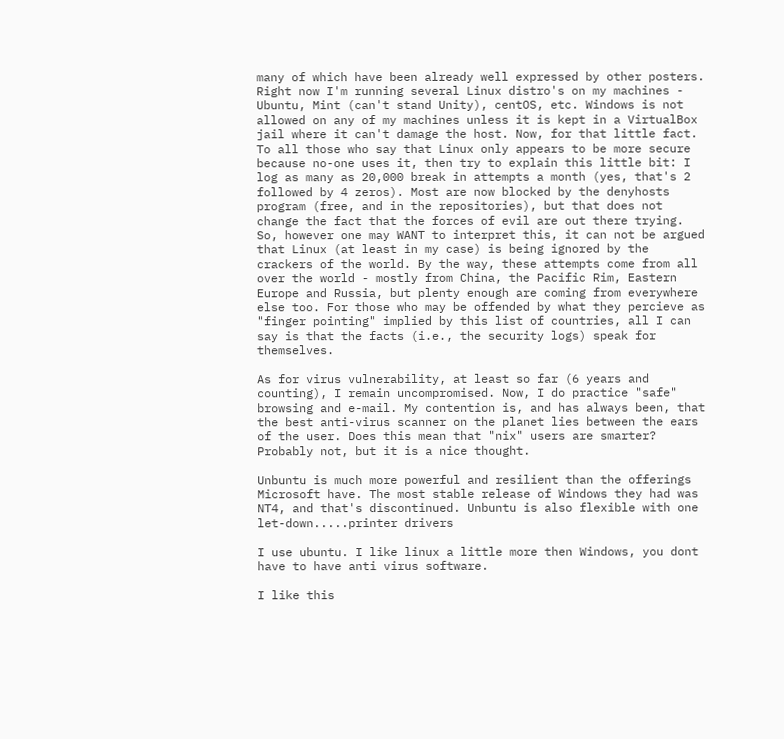many of which have been already well expressed by other posters. Right now I'm running several Linux distro's on my machines - Ubuntu, Mint (can't stand Unity), centOS, etc. Windows is not allowed on any of my machines unless it is kept in a VirtualBox jail where it can't damage the host. Now, for that little fact. To all those who say that Linux only appears to be more secure because no-one uses it, then try to explain this little bit: I log as many as 20,000 break in attempts a month (yes, that's 2 followed by 4 zeros). Most are now blocked by the denyhosts program (free, and in the repositories), but that does not change the fact that the forces of evil are out there trying. So, however one may WANT to interpret this, it can not be argued that Linux (at least in my case) is being ignored by the crackers of the world. By the way, these attempts come from all over the world - mostly from China, the Pacific Rim, Eastern Europe and Russia, but plenty enough are coming from everywhere else too. For those who may be offended by what they percieve as "finger pointing" implied by this list of countries, all I can say is that the facts (i.e., the security logs) speak for themselves.

As for virus vulnerability, at least so far (6 years and counting), I remain uncompromised. Now, I do practice "safe" browsing and e-mail. My contention is, and has always been, that the best anti-virus scanner on the planet lies between the ears of the user. Does this mean that "nix" users are smarter? Probably not, but it is a nice thought.

Unbuntu is much more powerful and resilient than the offerings Microsoft have. The most stable release of Windows they had was NT4, and that's discontinued. Unbuntu is also flexible with one let-down.....printer drivers

I use ubuntu. I like linux a little more then Windows, you dont have to have anti virus software.

I like this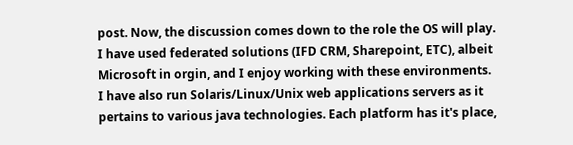post. Now, the discussion comes down to the role the OS will play. I have used federated solutions (IFD CRM, Sharepoint, ETC), albeit Microsoft in orgin, and I enjoy working with these environments. I have also run Solaris/Linux/Unix web applications servers as it pertains to various java technologies. Each platform has it's place,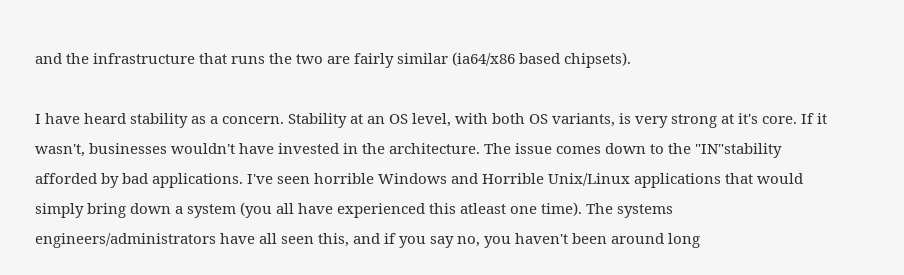and the infrastructure that runs the two are fairly similar (ia64/x86 based chipsets).

I have heard stability as a concern. Stability at an OS level, with both OS variants, is very strong at it's core. If it wasn't, businesses wouldn't have invested in the architecture. The issue comes down to the "IN"stability afforded by bad applications. I've seen horrible Windows and Horrible Unix/Linux applications that would simply bring down a system (you all have experienced this atleast one time). The systems engineers/administrators have all seen this, and if you say no, you haven't been around long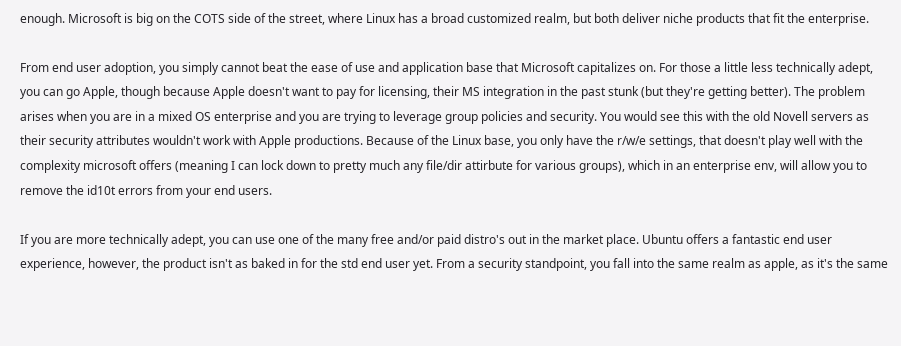enough. Microsoft is big on the COTS side of the street, where Linux has a broad customized realm, but both deliver niche products that fit the enterprise.

From end user adoption, you simply cannot beat the ease of use and application base that Microsoft capitalizes on. For those a little less technically adept, you can go Apple, though because Apple doesn't want to pay for licensing, their MS integration in the past stunk (but they're getting better). The problem arises when you are in a mixed OS enterprise and you are trying to leverage group policies and security. You would see this with the old Novell servers as their security attributes wouldn't work with Apple productions. Because of the Linux base, you only have the r/w/e settings, that doesn't play well with the complexity microsoft offers (meaning I can lock down to pretty much any file/dir attirbute for various groups), which in an enterprise env, will allow you to remove the id10t errors from your end users.

If you are more technically adept, you can use one of the many free and/or paid distro's out in the market place. Ubuntu offers a fantastic end user experience, however, the product isn't as baked in for the std end user yet. From a security standpoint, you fall into the same realm as apple, as it's the same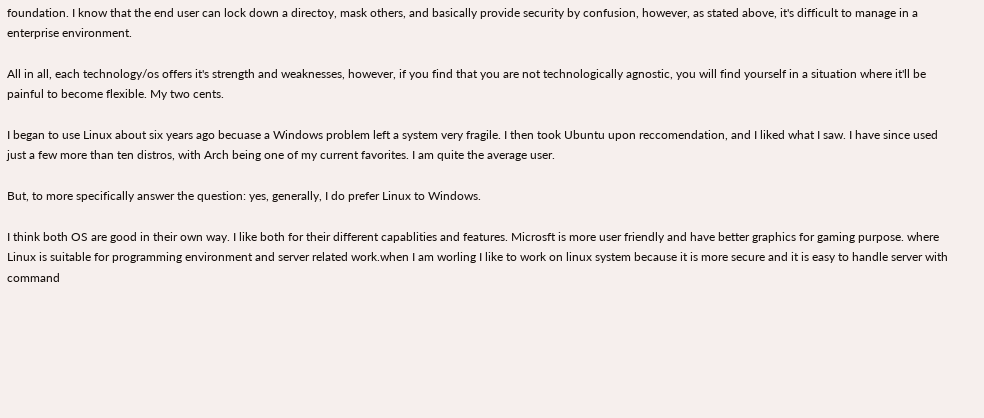foundation. I know that the end user can lock down a directoy, mask others, and basically provide security by confusion, however, as stated above, it's difficult to manage in a enterprise environment.

All in all, each technology/os offers it's strength and weaknesses, however, if you find that you are not technologically agnostic, you will find yourself in a situation where it'll be painful to become flexible. My two cents.

I began to use Linux about six years ago becuase a Windows problem left a system very fragile. I then took Ubuntu upon reccomendation, and I liked what I saw. I have since used just a few more than ten distros, with Arch being one of my current favorites. I am quite the average user.

But, to more specifically answer the question: yes, generally, I do prefer Linux to Windows.

I think both OS are good in their own way. I like both for their different capablities and features. Microsft is more user friendly and have better graphics for gaming purpose. where Linux is suitable for programming environment and server related work.when I am worling I like to work on linux system because it is more secure and it is easy to handle server with command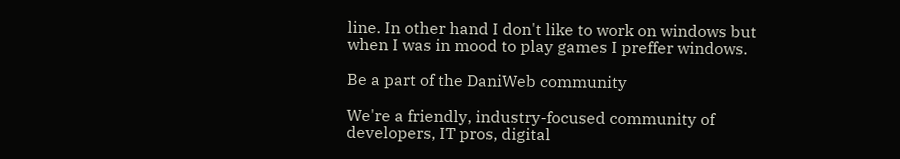line. In other hand I don't like to work on windows but when I was in mood to play games I preffer windows.

Be a part of the DaniWeb community

We're a friendly, industry-focused community of developers, IT pros, digital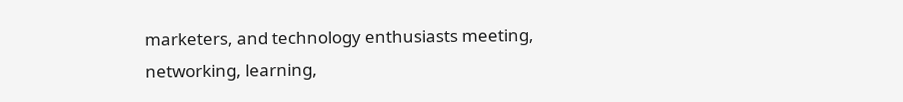marketers, and technology enthusiasts meeting, networking, learning,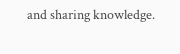and sharing knowledge.